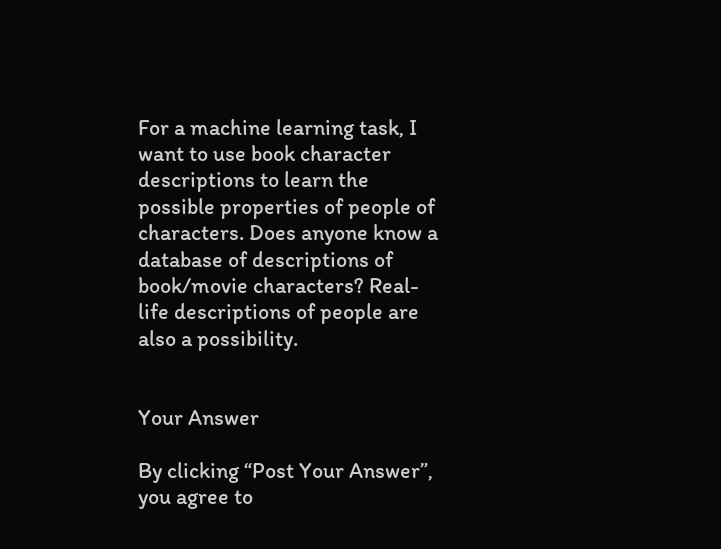For a machine learning task, I want to use book character descriptions to learn the possible properties of people of characters. Does anyone know a database of descriptions of book/movie characters? Real-life descriptions of people are also a possibility.


Your Answer

By clicking “Post Your Answer”, you agree to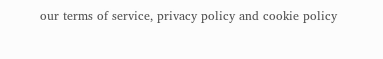our terms of service, privacy policy and cookie policy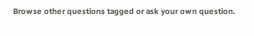Browse other questions tagged or ask your own question.